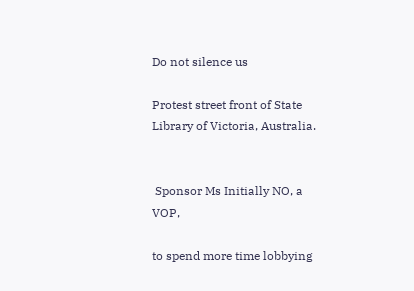Do not silence us

Protest street front of State Library of Victoria, Australia.


 Sponsor Ms Initially NO, a VOP,

to spend more time lobbying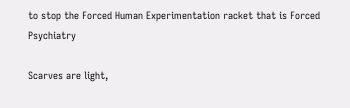to stop the Forced Human Experimentation racket that is Forced Psychiatry

Scarves are light,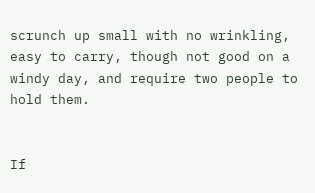scrunch up small with no wrinkling, easy to carry, though not good on a windy day, and require two people to hold them.


If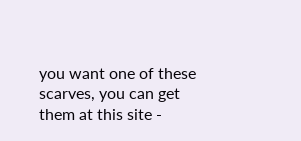you want one of these scarves, you can get them at this site -